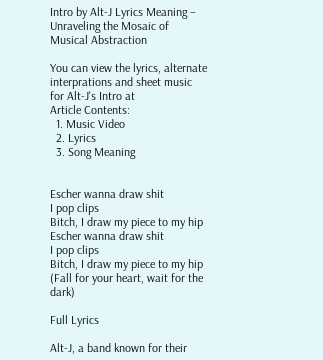Intro by Alt-J Lyrics Meaning – Unraveling the Mosaic of Musical Abstraction

You can view the lyrics, alternate interprations and sheet music for Alt-J's Intro at
Article Contents:
  1. Music Video
  2. Lyrics
  3. Song Meaning


Escher wanna draw shit
I pop clips
Bitch, I draw my piece to my hip
Escher wanna draw shit
I pop clips
Bitch, I draw my piece to my hip
(Fall for your heart, wait for the dark)

Full Lyrics

Alt-J, a band known for their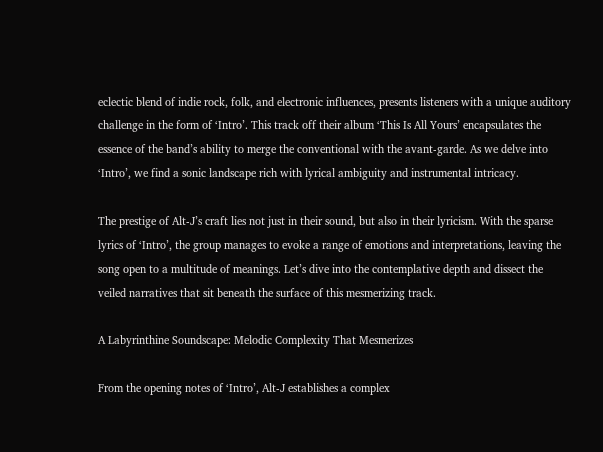eclectic blend of indie rock, folk, and electronic influences, presents listeners with a unique auditory challenge in the form of ‘Intro’. This track off their album ‘This Is All Yours’ encapsulates the essence of the band’s ability to merge the conventional with the avant-garde. As we delve into ‘Intro’, we find a sonic landscape rich with lyrical ambiguity and instrumental intricacy.

The prestige of Alt-J’s craft lies not just in their sound, but also in their lyricism. With the sparse lyrics of ‘Intro’, the group manages to evoke a range of emotions and interpretations, leaving the song open to a multitude of meanings. Let’s dive into the contemplative depth and dissect the veiled narratives that sit beneath the surface of this mesmerizing track.

A Labyrinthine Soundscape: Melodic Complexity That Mesmerizes

From the opening notes of ‘Intro’, Alt-J establishes a complex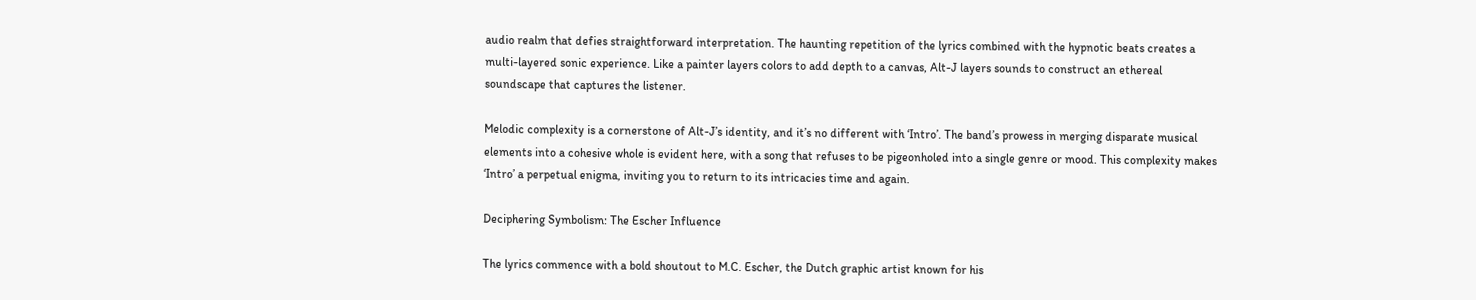audio realm that defies straightforward interpretation. The haunting repetition of the lyrics combined with the hypnotic beats creates a multi-layered sonic experience. Like a painter layers colors to add depth to a canvas, Alt-J layers sounds to construct an ethereal soundscape that captures the listener.

Melodic complexity is a cornerstone of Alt-J’s identity, and it’s no different with ‘Intro’. The band’s prowess in merging disparate musical elements into a cohesive whole is evident here, with a song that refuses to be pigeonholed into a single genre or mood. This complexity makes ‘Intro’ a perpetual enigma, inviting you to return to its intricacies time and again.

Deciphering Symbolism: The Escher Influence

The lyrics commence with a bold shoutout to M.C. Escher, the Dutch graphic artist known for his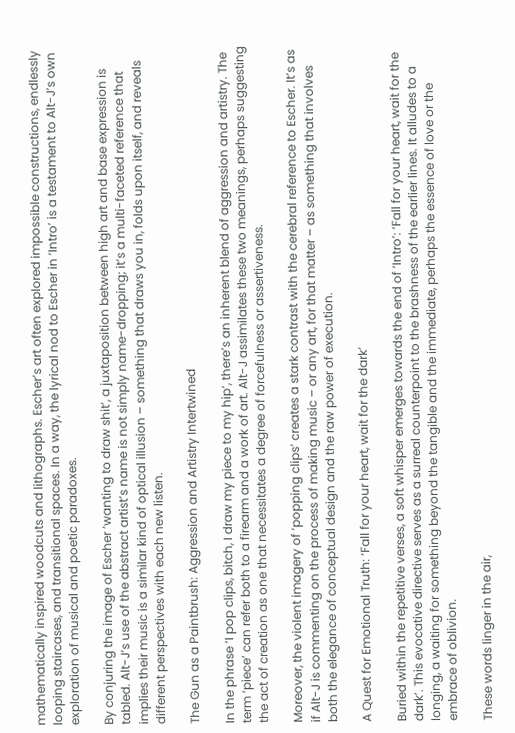mathematically inspired woodcuts and lithographs. Escher’s art often explored impossible constructions, endlessly looping staircases, and transitional spaces. In a way, the lyrical nod to Escher in ‘Intro’ is a testament to Alt-J’s own exploration of musical and poetic paradoxes.

By conjuring the image of Escher ‘wanting to draw shit’, a juxtaposition between high art and base expression is tabled. Alt-J’s use of the abstract artist’s name is not simply name-dropping; it’s a multi-faceted reference that implies their music is a similar kind of optical illusion – something that draws you in, folds upon itself, and reveals different perspectives with each new listen.

The Gun as a Paintbrush: Aggression and Artistry Intertwined

In the phrase ‘I pop clips, bitch, I draw my piece to my hip’, there’s an inherent blend of aggression and artistry. The term ‘piece’ can refer both to a firearm and a work of art. Alt-J assimilates these two meanings, perhaps suggesting the act of creation as one that necessitates a degree of forcefulness or assertiveness.

Moreover, the violent imagery of ‘popping clips’ creates a stark contrast with the cerebral reference to Escher. It’s as if Alt-J is commenting on the process of making music – or any art, for that matter – as something that involves both the elegance of conceptual design and the raw power of execution.

A Quest for Emotional Truth: ‘Fall for your heart, wait for the dark’

Buried within the repetitive verses, a soft whisper emerges towards the end of ‘Intro’: ‘Fall for your heart, wait for the dark’. This evocative directive serves as a surreal counterpoint to the brashness of the earlier lines. It alludes to a longing, a waiting for something beyond the tangible and the immediate, perhaps the essence of love or the embrace of oblivion.

These words linger in the air,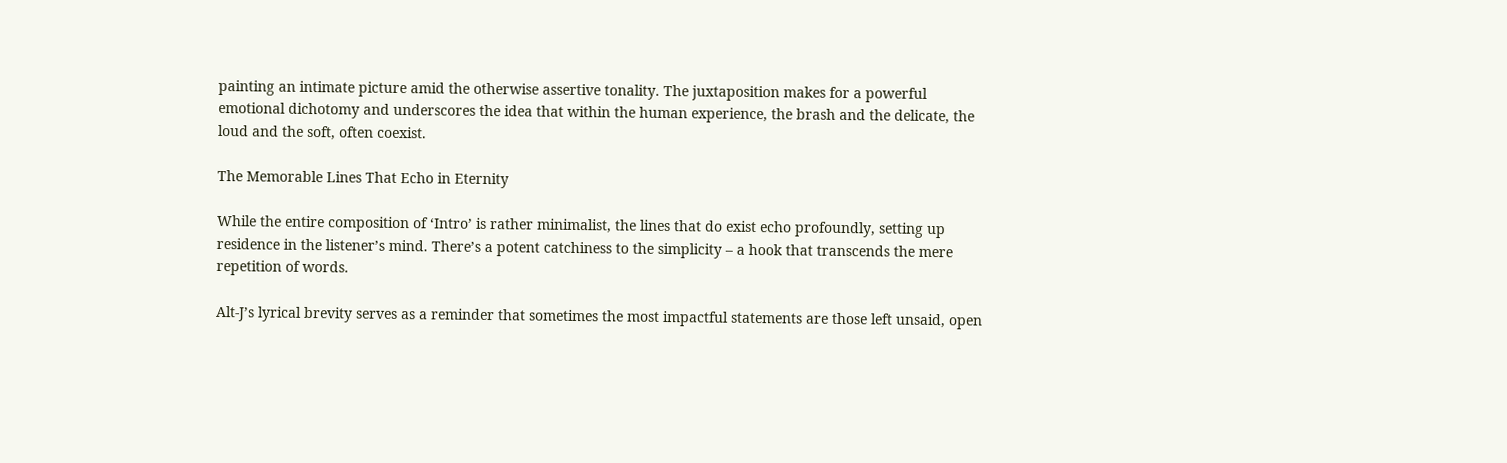painting an intimate picture amid the otherwise assertive tonality. The juxtaposition makes for a powerful emotional dichotomy and underscores the idea that within the human experience, the brash and the delicate, the loud and the soft, often coexist.

The Memorable Lines That Echo in Eternity

While the entire composition of ‘Intro’ is rather minimalist, the lines that do exist echo profoundly, setting up residence in the listener’s mind. There’s a potent catchiness to the simplicity – a hook that transcends the mere repetition of words.

Alt-J’s lyrical brevity serves as a reminder that sometimes the most impactful statements are those left unsaid, open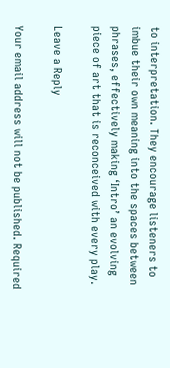to interpretation. They encourage listeners to imbue their own meaning into the spaces between phrases, effectively making ‘Intro’ an evolving piece of art that is reconceived with every play.

Leave a Reply

Your email address will not be published. Required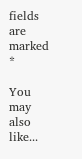fields are marked *

You may also like...